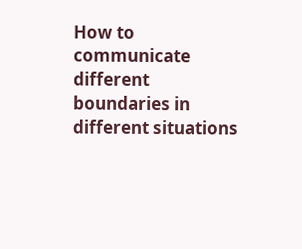How to communicate different boundaries in different situations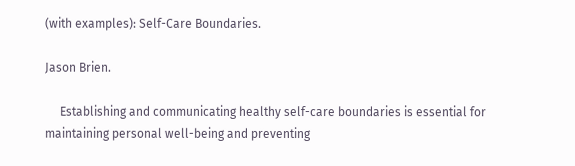(with examples): Self-Care Boundaries.

Jason Brien.

     Establishing and communicating healthy self-care boundaries is essential for maintaining personal well-being and preventing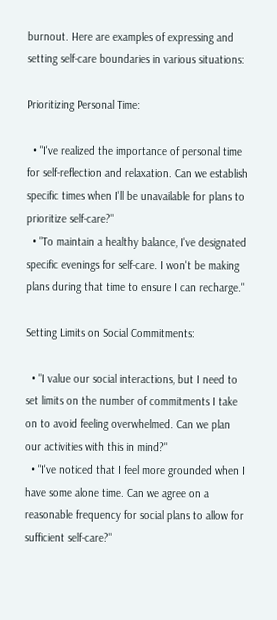burnout. Here are examples of expressing and setting self-care boundaries in various situations:

Prioritizing Personal Time:

  • "I've realized the importance of personal time for self-reflection and relaxation. Can we establish specific times when I'll be unavailable for plans to prioritize self-care?"
  • "To maintain a healthy balance, I've designated specific evenings for self-care. I won't be making plans during that time to ensure I can recharge."

Setting Limits on Social Commitments:

  • "I value our social interactions, but I need to set limits on the number of commitments I take on to avoid feeling overwhelmed. Can we plan our activities with this in mind?"
  • "I've noticed that I feel more grounded when I have some alone time. Can we agree on a reasonable frequency for social plans to allow for sufficient self-care?"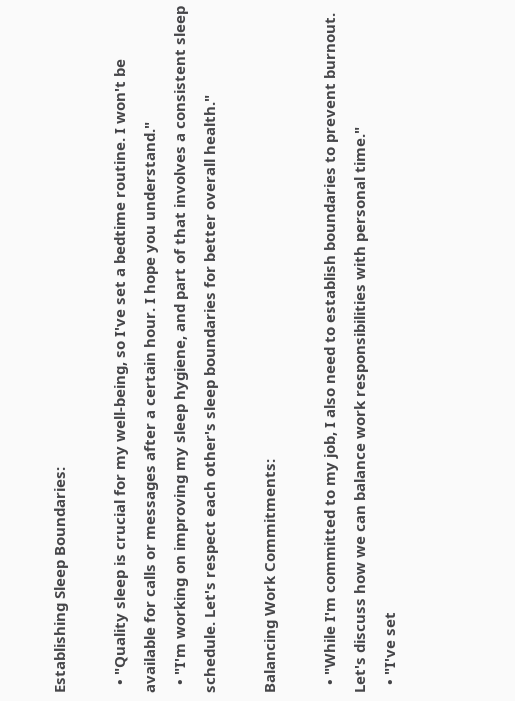Establishing Sleep Boundaries:

  • "Quality sleep is crucial for my well-being, so I've set a bedtime routine. I won't be available for calls or messages after a certain hour. I hope you understand."
  • "I'm working on improving my sleep hygiene, and part of that involves a consistent sleep schedule. Let's respect each other's sleep boundaries for better overall health."

Balancing Work Commitments:

  • "While I'm committed to my job, I also need to establish boundaries to prevent burnout. Let's discuss how we can balance work responsibilities with personal time."
  • "I've set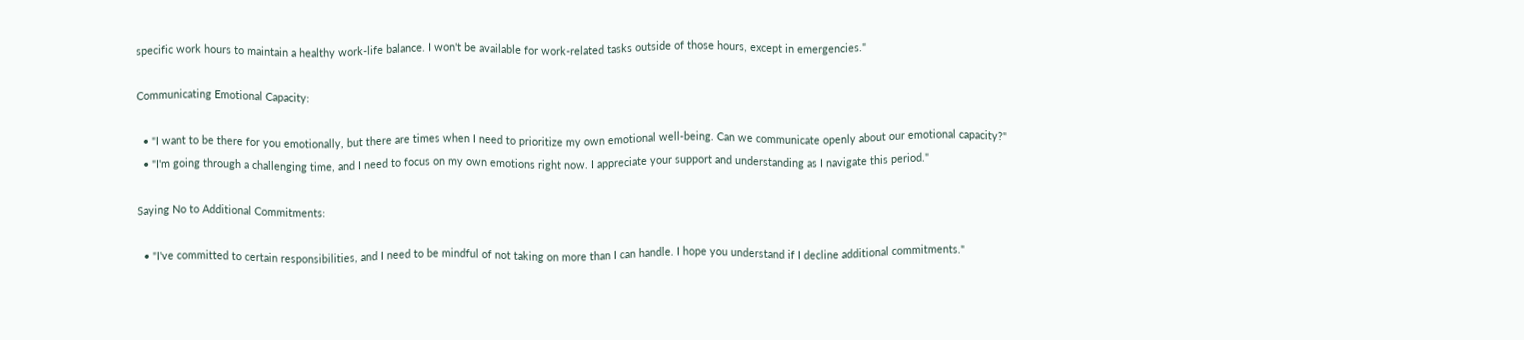specific work hours to maintain a healthy work-life balance. I won't be available for work-related tasks outside of those hours, except in emergencies."

Communicating Emotional Capacity:

  • "I want to be there for you emotionally, but there are times when I need to prioritize my own emotional well-being. Can we communicate openly about our emotional capacity?"
  • "I'm going through a challenging time, and I need to focus on my own emotions right now. I appreciate your support and understanding as I navigate this period."

Saying No to Additional Commitments:

  • "I've committed to certain responsibilities, and I need to be mindful of not taking on more than I can handle. I hope you understand if I decline additional commitments."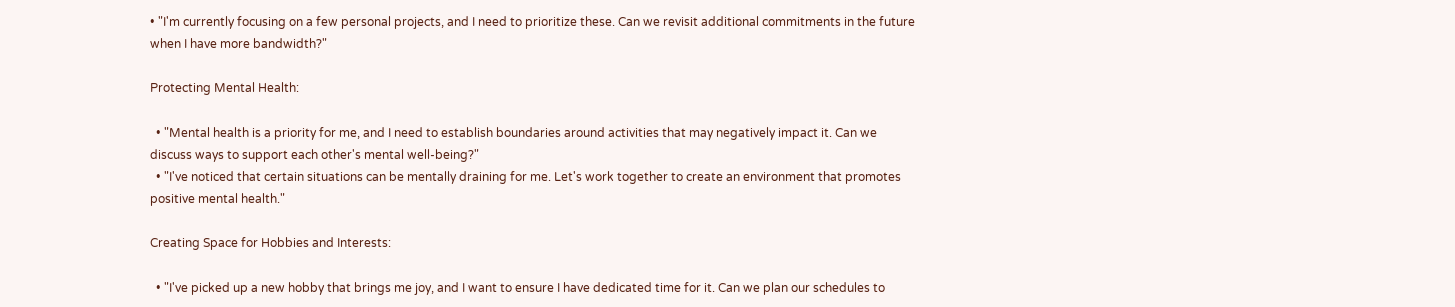• "I'm currently focusing on a few personal projects, and I need to prioritize these. Can we revisit additional commitments in the future when I have more bandwidth?"

Protecting Mental Health:

  • "Mental health is a priority for me, and I need to establish boundaries around activities that may negatively impact it. Can we discuss ways to support each other's mental well-being?"
  • "I've noticed that certain situations can be mentally draining for me. Let's work together to create an environment that promotes positive mental health."

Creating Space for Hobbies and Interests:

  • "I've picked up a new hobby that brings me joy, and I want to ensure I have dedicated time for it. Can we plan our schedules to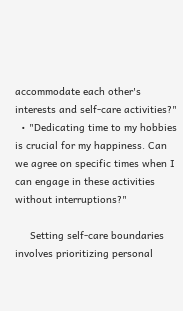accommodate each other's interests and self-care activities?"
  • "Dedicating time to my hobbies is crucial for my happiness. Can we agree on specific times when I can engage in these activities without interruptions?"

     Setting self-care boundaries involves prioritizing personal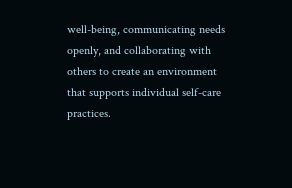well-being, communicating needs openly, and collaborating with others to create an environment that supports individual self-care practices.